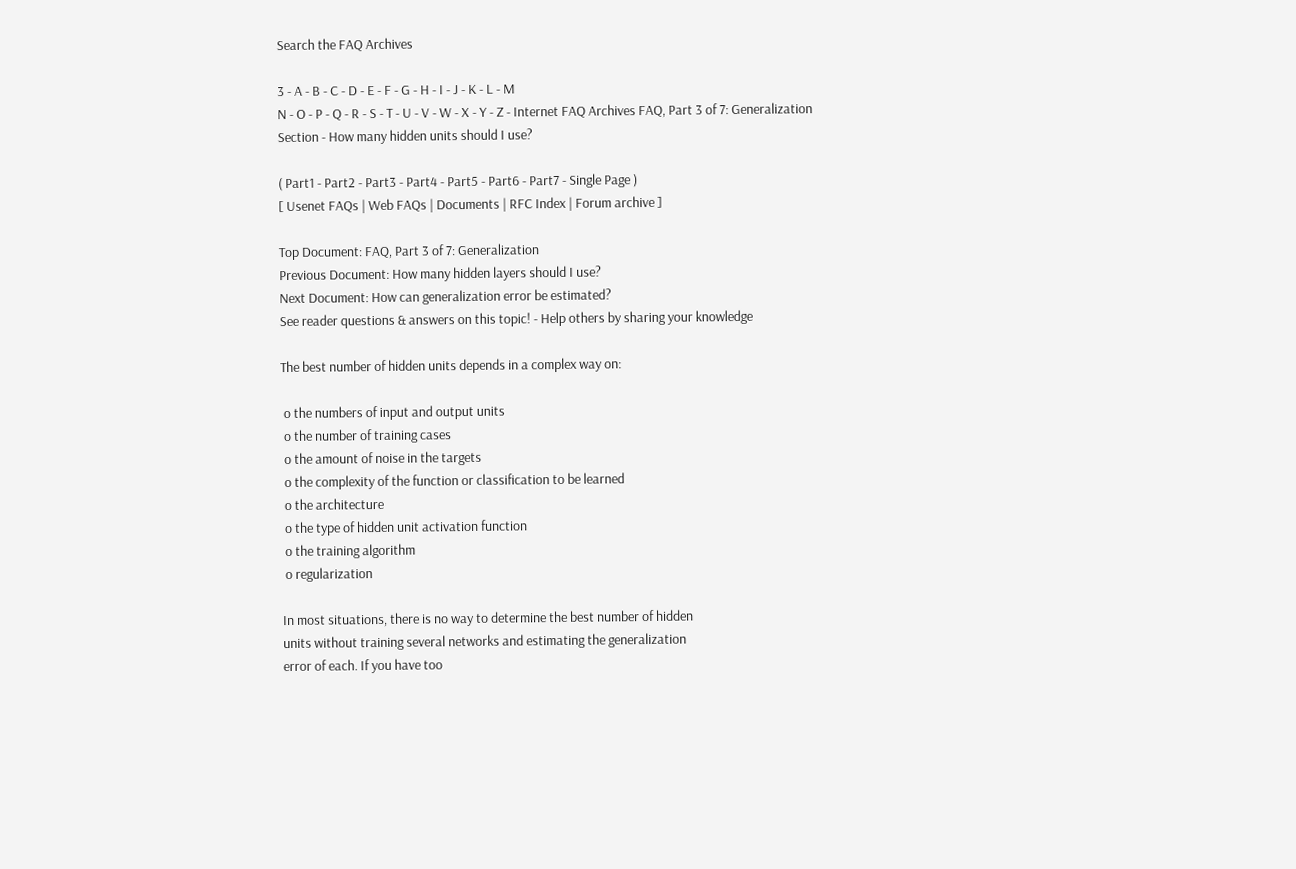Search the FAQ Archives

3 - A - B - C - D - E - F - G - H - I - J - K - L - M
N - O - P - Q - R - S - T - U - V - W - X - Y - Z - Internet FAQ Archives FAQ, Part 3 of 7: Generalization
Section - How many hidden units should I use?

( Part1 - Part2 - Part3 - Part4 - Part5 - Part6 - Part7 - Single Page )
[ Usenet FAQs | Web FAQs | Documents | RFC Index | Forum archive ]

Top Document: FAQ, Part 3 of 7: Generalization
Previous Document: How many hidden layers should I use?
Next Document: How can generalization error be estimated?
See reader questions & answers on this topic! - Help others by sharing your knowledge

The best number of hidden units depends in a complex way on:

 o the numbers of input and output units
 o the number of training cases
 o the amount of noise in the targets
 o the complexity of the function or classification to be learned
 o the architecture
 o the type of hidden unit activation function
 o the training algorithm
 o regularization

In most situations, there is no way to determine the best number of hidden
units without training several networks and estimating the generalization
error of each. If you have too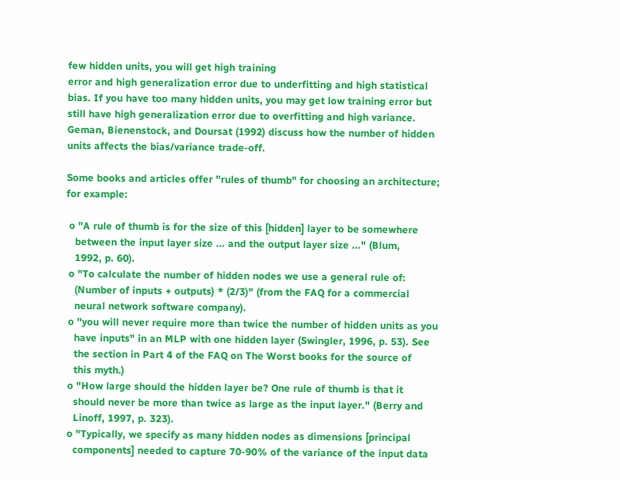few hidden units, you will get high training
error and high generalization error due to underfitting and high statistical
bias. If you have too many hidden units, you may get low training error but
still have high generalization error due to overfitting and high variance.
Geman, Bienenstock, and Doursat (1992) discuss how the number of hidden
units affects the bias/variance trade-off.

Some books and articles offer "rules of thumb" for choosing an architecture;
for example:

 o "A rule of thumb is for the size of this [hidden] layer to be somewhere
   between the input layer size ... and the output layer size ..." (Blum,
   1992, p. 60).
 o "To calculate the number of hidden nodes we use a general rule of:
   (Number of inputs + outputs) * (2/3)" (from the FAQ for a commercial
   neural network software company).
 o "you will never require more than twice the number of hidden units as you
   have inputs" in an MLP with one hidden layer (Swingler, 1996, p. 53). See
   the section in Part 4 of the FAQ on The Worst books for the source of
   this myth.)
 o "How large should the hidden layer be? One rule of thumb is that it
   should never be more than twice as large as the input layer." (Berry and
   Linoff, 1997, p. 323).
 o "Typically, we specify as many hidden nodes as dimensions [principal
   components] needed to capture 70-90% of the variance of the input data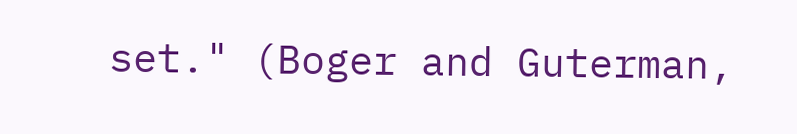set." (Boger and Guterman,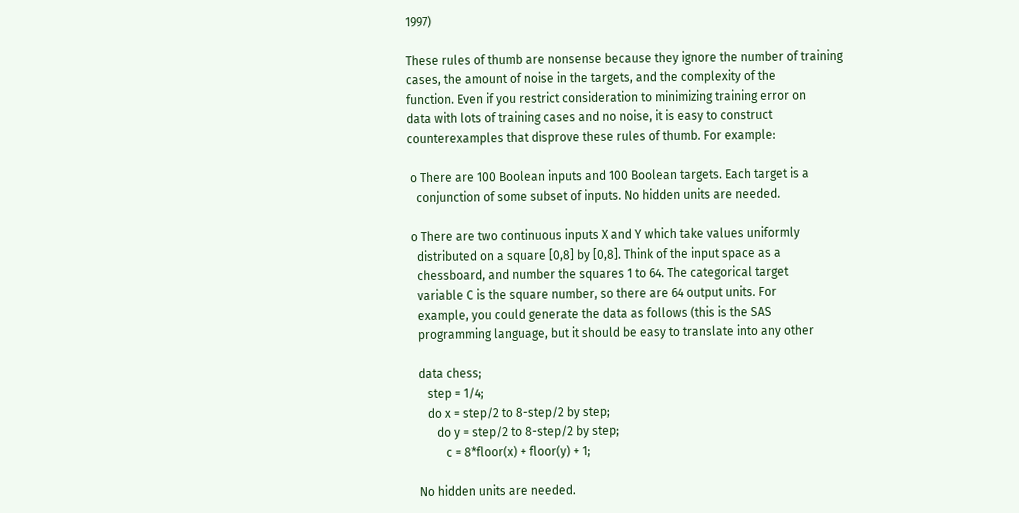1997)

These rules of thumb are nonsense because they ignore the number of training
cases, the amount of noise in the targets, and the complexity of the
function. Even if you restrict consideration to minimizing training error on
data with lots of training cases and no noise, it is easy to construct
counterexamples that disprove these rules of thumb. For example:

 o There are 100 Boolean inputs and 100 Boolean targets. Each target is a
   conjunction of some subset of inputs. No hidden units are needed.

 o There are two continuous inputs X and Y which take values uniformly
   distributed on a square [0,8] by [0,8]. Think of the input space as a
   chessboard, and number the squares 1 to 64. The categorical target
   variable C is the square number, so there are 64 output units. For
   example, you could generate the data as follows (this is the SAS
   programming language, but it should be easy to translate into any other

   data chess;
      step = 1/4;
      do x = step/2 to 8-step/2 by step;
         do y = step/2 to 8-step/2 by step;
            c = 8*floor(x) + floor(y) + 1;

   No hidden units are needed.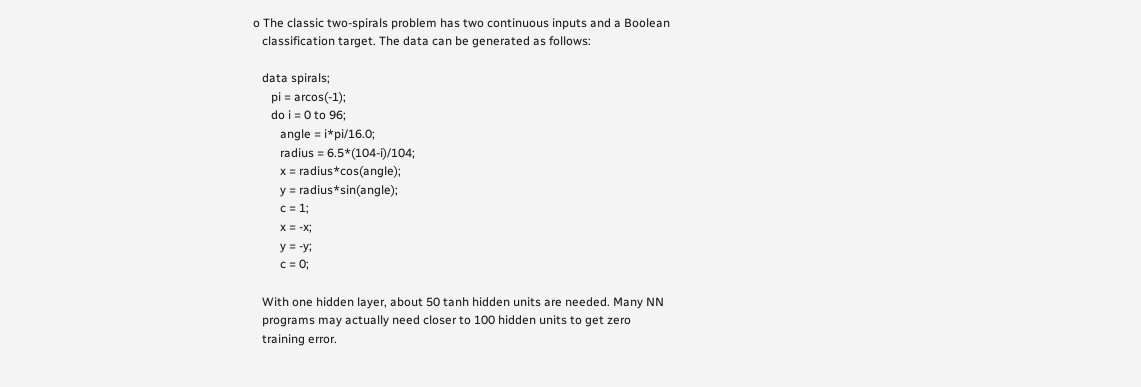o The classic two-spirals problem has two continuous inputs and a Boolean
   classification target. The data can be generated as follows:

   data spirals;
      pi = arcos(-1);
      do i = 0 to 96;
         angle = i*pi/16.0;
         radius = 6.5*(104-i)/104;
         x = radius*cos(angle);
         y = radius*sin(angle);
         c = 1;
         x = -x;
         y = -y;
         c = 0;

   With one hidden layer, about 50 tanh hidden units are needed. Many NN
   programs may actually need closer to 100 hidden units to get zero
   training error.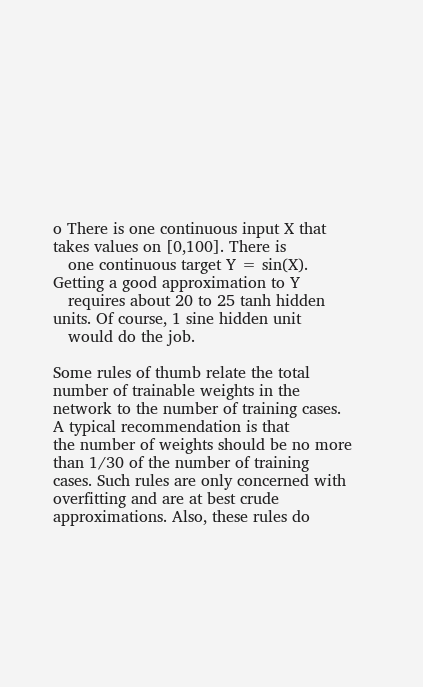o There is one continuous input X that takes values on [0,100]. There is
   one continuous target Y = sin(X). Getting a good approximation to Y
   requires about 20 to 25 tanh hidden units. Of course, 1 sine hidden unit
   would do the job.

Some rules of thumb relate the total number of trainable weights in the
network to the number of training cases. A typical recommendation is that
the number of weights should be no more than 1/30 of the number of training
cases. Such rules are only concerned with overfitting and are at best crude
approximations. Also, these rules do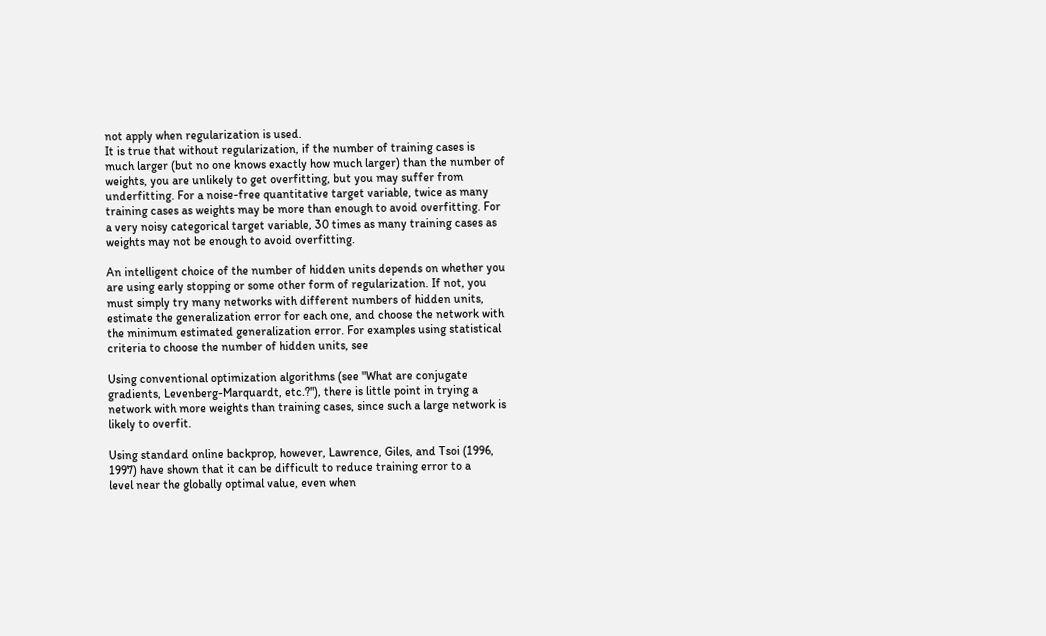not apply when regularization is used.
It is true that without regularization, if the number of training cases is
much larger (but no one knows exactly how much larger) than the number of
weights, you are unlikely to get overfitting, but you may suffer from
underfitting. For a noise-free quantitative target variable, twice as many
training cases as weights may be more than enough to avoid overfitting. For
a very noisy categorical target variable, 30 times as many training cases as
weights may not be enough to avoid overfitting.

An intelligent choice of the number of hidden units depends on whether you
are using early stopping or some other form of regularization. If not, you
must simply try many networks with different numbers of hidden units,
estimate the generalization error for each one, and choose the network with
the minimum estimated generalization error. For examples using statistical
criteria to choose the number of hidden units, see

Using conventional optimization algorithms (see "What are conjugate
gradients, Levenberg-Marquardt, etc.?"), there is little point in trying a
network with more weights than training cases, since such a large network is
likely to overfit.

Using standard online backprop, however, Lawrence, Giles, and Tsoi (1996,
1997) have shown that it can be difficult to reduce training error to a
level near the globally optimal value, even when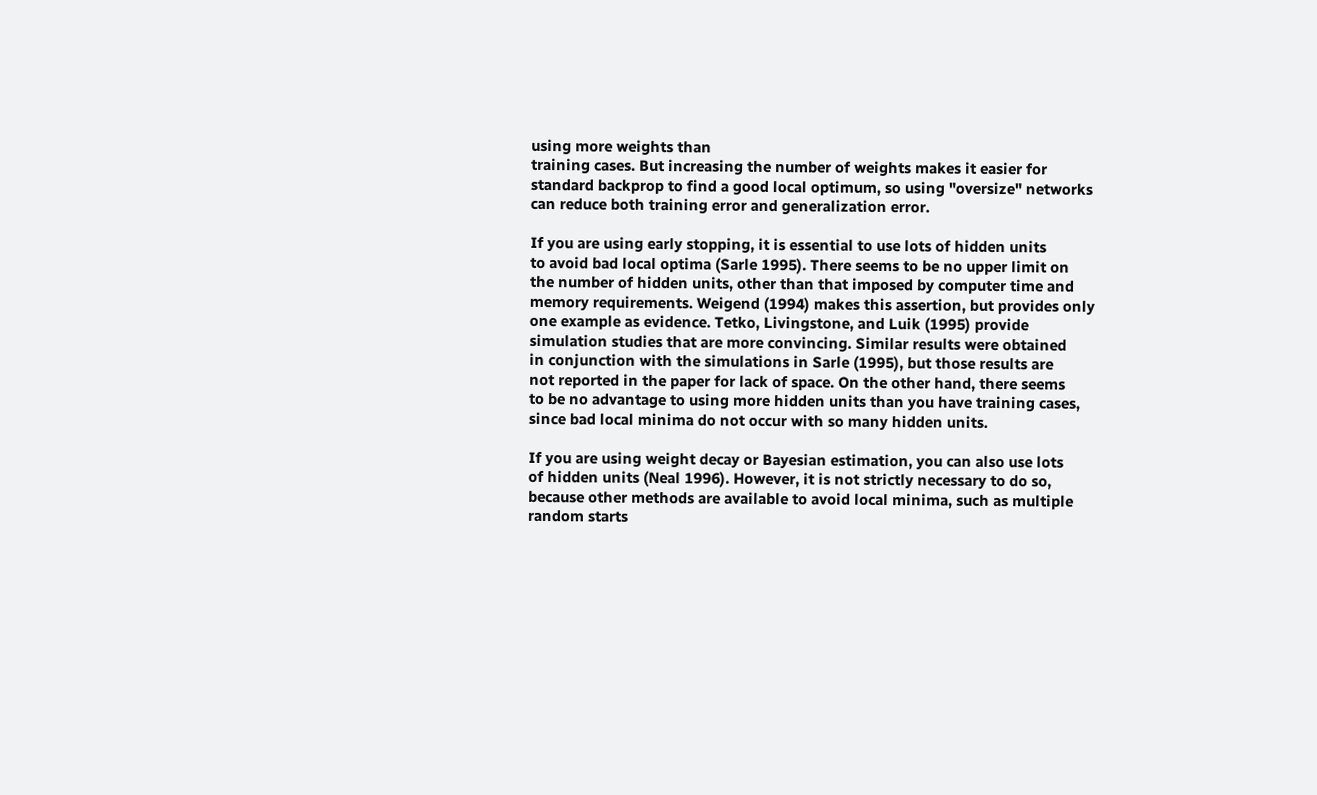using more weights than
training cases. But increasing the number of weights makes it easier for
standard backprop to find a good local optimum, so using "oversize" networks
can reduce both training error and generalization error.

If you are using early stopping, it is essential to use lots of hidden units
to avoid bad local optima (Sarle 1995). There seems to be no upper limit on
the number of hidden units, other than that imposed by computer time and
memory requirements. Weigend (1994) makes this assertion, but provides only
one example as evidence. Tetko, Livingstone, and Luik (1995) provide
simulation studies that are more convincing. Similar results were obtained
in conjunction with the simulations in Sarle (1995), but those results are
not reported in the paper for lack of space. On the other hand, there seems
to be no advantage to using more hidden units than you have training cases,
since bad local minima do not occur with so many hidden units.

If you are using weight decay or Bayesian estimation, you can also use lots
of hidden units (Neal 1996). However, it is not strictly necessary to do so,
because other methods are available to avoid local minima, such as multiple
random starts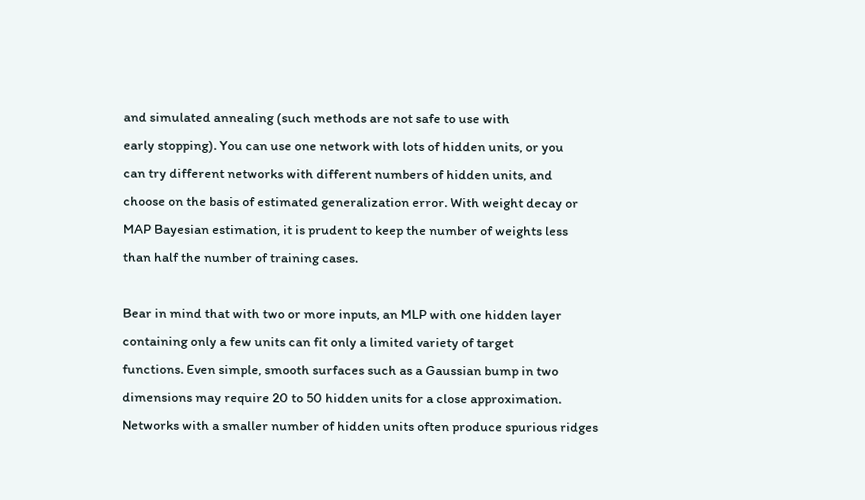and simulated annealing (such methods are not safe to use with
early stopping). You can use one network with lots of hidden units, or you
can try different networks with different numbers of hidden units, and
choose on the basis of estimated generalization error. With weight decay or
MAP Bayesian estimation, it is prudent to keep the number of weights less
than half the number of training cases.

Bear in mind that with two or more inputs, an MLP with one hidden layer
containing only a few units can fit only a limited variety of target
functions. Even simple, smooth surfaces such as a Gaussian bump in two
dimensions may require 20 to 50 hidden units for a close approximation.
Networks with a smaller number of hidden units often produce spurious ridges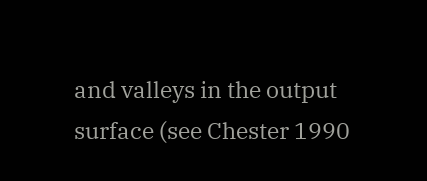and valleys in the output surface (see Chester 1990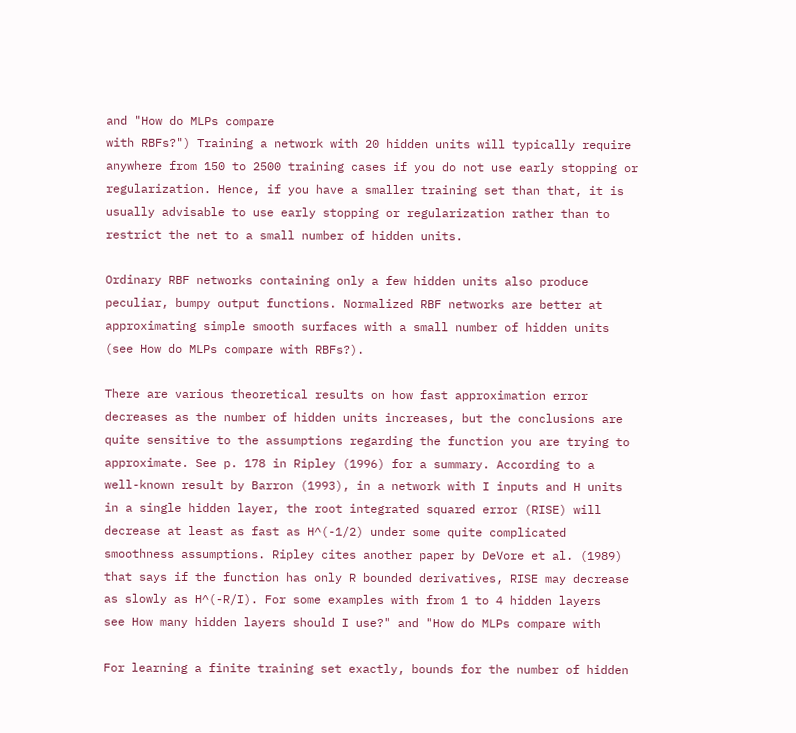and "How do MLPs compare
with RBFs?") Training a network with 20 hidden units will typically require
anywhere from 150 to 2500 training cases if you do not use early stopping or
regularization. Hence, if you have a smaller training set than that, it is
usually advisable to use early stopping or regularization rather than to
restrict the net to a small number of hidden units.

Ordinary RBF networks containing only a few hidden units also produce
peculiar, bumpy output functions. Normalized RBF networks are better at
approximating simple smooth surfaces with a small number of hidden units
(see How do MLPs compare with RBFs?).

There are various theoretical results on how fast approximation error
decreases as the number of hidden units increases, but the conclusions are
quite sensitive to the assumptions regarding the function you are trying to
approximate. See p. 178 in Ripley (1996) for a summary. According to a
well-known result by Barron (1993), in a network with I inputs and H units
in a single hidden layer, the root integrated squared error (RISE) will
decrease at least as fast as H^(-1/2) under some quite complicated
smoothness assumptions. Ripley cites another paper by DeVore et al. (1989)
that says if the function has only R bounded derivatives, RISE may decrease
as slowly as H^(-R/I). For some examples with from 1 to 4 hidden layers
see How many hidden layers should I use?" and "How do MLPs compare with

For learning a finite training set exactly, bounds for the number of hidden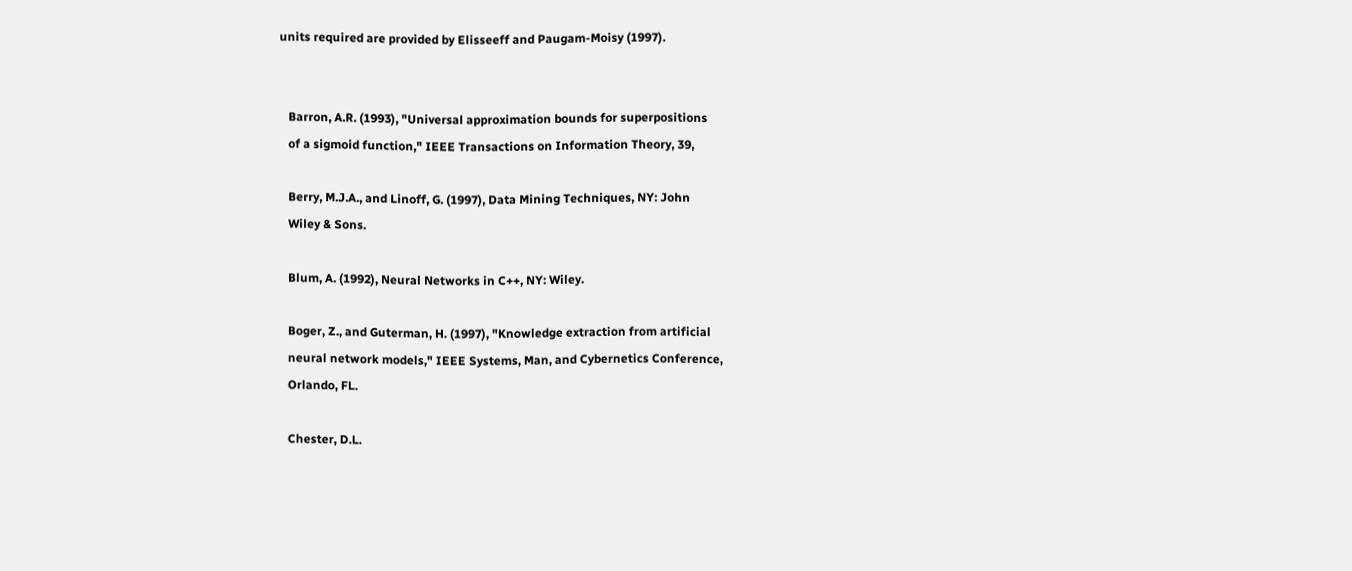units required are provided by Elisseeff and Paugam-Moisy (1997).


   Barron, A.R. (1993), "Universal approximation bounds for superpositions
   of a sigmoid function," IEEE Transactions on Information Theory, 39,

   Berry, M.J.A., and Linoff, G. (1997), Data Mining Techniques, NY: John
   Wiley & Sons.

   Blum, A. (1992), Neural Networks in C++, NY: Wiley.

   Boger, Z., and Guterman, H. (1997), "Knowledge extraction from artificial
   neural network models," IEEE Systems, Man, and Cybernetics Conference,
   Orlando, FL.

   Chester, D.L.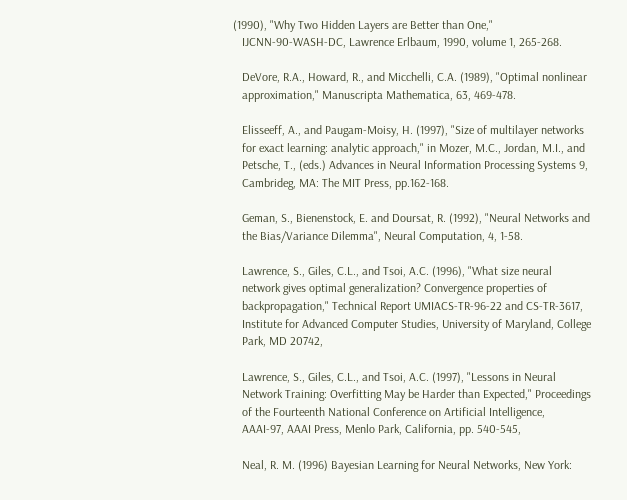(1990), "Why Two Hidden Layers are Better than One,"
   IJCNN-90-WASH-DC, Lawrence Erlbaum, 1990, volume 1, 265-268.

   DeVore, R.A., Howard, R., and Micchelli, C.A. (1989), "Optimal nonlinear
   approximation," Manuscripta Mathematica, 63, 469-478.

   Elisseeff, A., and Paugam-Moisy, H. (1997), "Size of multilayer networks
   for exact learning: analytic approach," in Mozer, M.C., Jordan, M.I., and
   Petsche, T., (eds.) Advances in Neural Information Processing Systems 9,
   Cambrideg, MA: The MIT Press, pp.162-168.

   Geman, S., Bienenstock, E. and Doursat, R. (1992), "Neural Networks and
   the Bias/Variance Dilemma", Neural Computation, 4, 1-58.

   Lawrence, S., Giles, C.L., and Tsoi, A.C. (1996), "What size neural
   network gives optimal generalization? Convergence properties of
   backpropagation," Technical Report UMIACS-TR-96-22 and CS-TR-3617,
   Institute for Advanced Computer Studies, University of Maryland, College
   Park, MD 20742,

   Lawrence, S., Giles, C.L., and Tsoi, A.C. (1997), "Lessons in Neural
   Network Training: Overfitting May be Harder than Expected," Proceedings
   of the Fourteenth National Conference on Artificial Intelligence,
   AAAI-97, AAAI Press, Menlo Park, California, pp. 540-545,

   Neal, R. M. (1996) Bayesian Learning for Neural Networks, New York: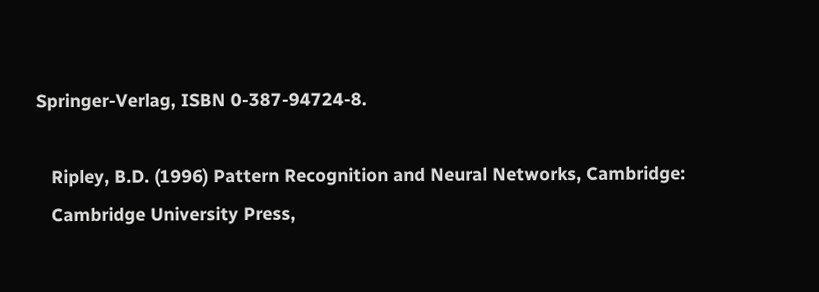Springer-Verlag, ISBN 0-387-94724-8.

   Ripley, B.D. (1996) Pattern Recognition and Neural Networks, Cambridge:
   Cambridge University Press,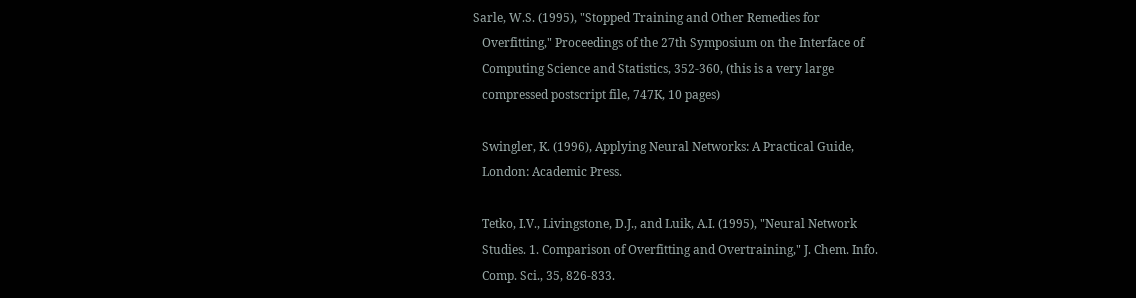Sarle, W.S. (1995), "Stopped Training and Other Remedies for
   Overfitting," Proceedings of the 27th Symposium on the Interface of
   Computing Science and Statistics, 352-360, (this is a very large
   compressed postscript file, 747K, 10 pages)

   Swingler, K. (1996), Applying Neural Networks: A Practical Guide,
   London: Academic Press.

   Tetko, I.V., Livingstone, D.J., and Luik, A.I. (1995), "Neural Network
   Studies. 1. Comparison of Overfitting and Overtraining," J. Chem. Info.
   Comp. Sci., 35, 826-833.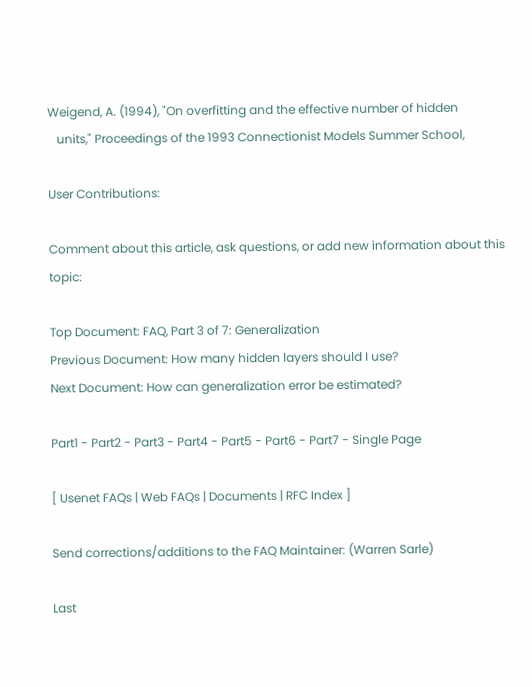Weigend, A. (1994), "On overfitting and the effective number of hidden
   units," Proceedings of the 1993 Connectionist Models Summer School,

User Contributions:

Comment about this article, ask questions, or add new information about this topic:

Top Document: FAQ, Part 3 of 7: Generalization
Previous Document: How many hidden layers should I use?
Next Document: How can generalization error be estimated?

Part1 - Part2 - Part3 - Part4 - Part5 - Part6 - Part7 - Single Page

[ Usenet FAQs | Web FAQs | Documents | RFC Index ]

Send corrections/additions to the FAQ Maintainer: (Warren Sarle)

Last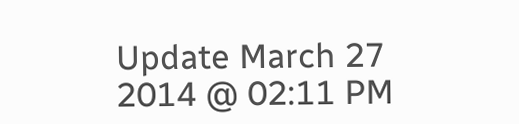Update March 27 2014 @ 02:11 PM